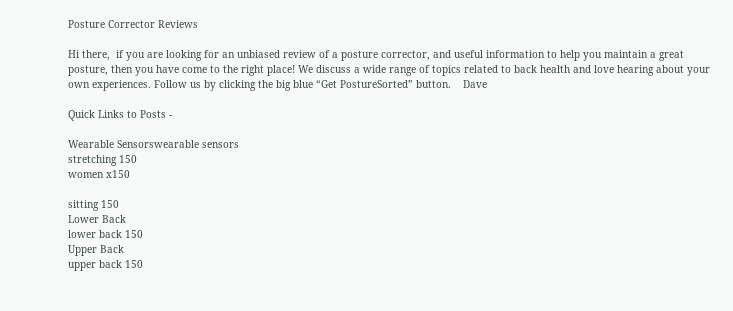Posture Corrector Reviews

Hi there,  if you are looking for an unbiased review of a posture corrector, and useful information to help you maintain a great posture, then you have come to the right place! We discuss a wide range of topics related to back health and love hearing about your own experiences. Follow us by clicking the big blue “Get PostureSorted” button.    Dave

Quick Links to Posts -

Wearable Sensorswearable sensors
stretching 150
women x150

sitting 150
Lower Back
lower back 150
Upper Back
upper back 150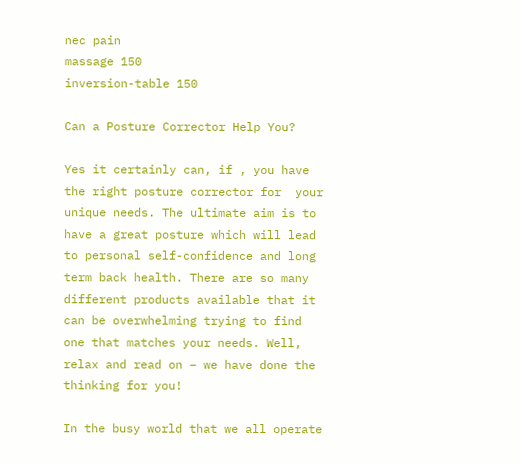nec pain
massage 150
inversion-table 150

Can a Posture Corrector Help You?

Yes it certainly can, if , you have the right posture corrector for  your unique needs. The ultimate aim is to have a great posture which will lead to personal self-confidence and long term back health. There are so many different products available that it can be overwhelming trying to find one that matches your needs. Well, relax and read on – we have done the thinking for you!

In the busy world that we all operate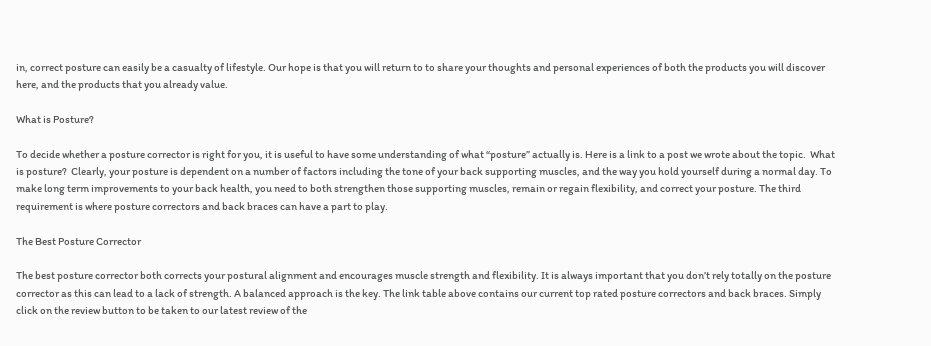in, correct posture can easily be a casualty of lifestyle. Our hope is that you will return to to share your thoughts and personal experiences of both the products you will discover here, and the products that you already value.

What is Posture?

To decide whether a posture corrector is right for you, it is useful to have some understanding of what “posture” actually is. Here is a link to a post we wrote about the topic.  What is posture?  Clearly, your posture is dependent on a number of factors including the tone of your back supporting muscles, and the way you hold yourself during a normal day. To make long term improvements to your back health, you need to both strengthen those supporting muscles, remain or regain flexibility, and correct your posture. The third requirement is where posture correctors and back braces can have a part to play.

The Best Posture Corrector

The best posture corrector both corrects your postural alignment and encourages muscle strength and flexibility. It is always important that you don’t rely totally on the posture corrector as this can lead to a lack of strength. A balanced approach is the key. The link table above contains our current top rated posture correctors and back braces. Simply click on the review button to be taken to our latest review of the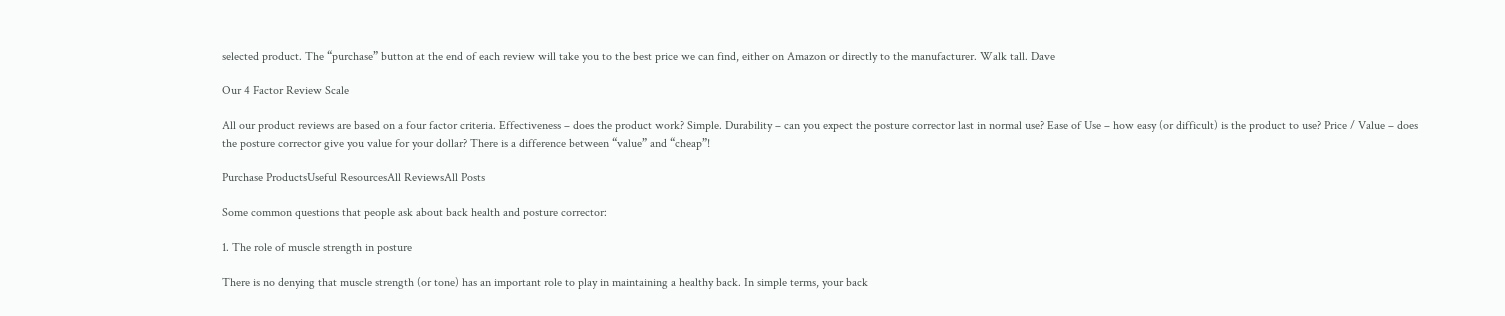selected product. The “purchase” button at the end of each review will take you to the best price we can find, either on Amazon or directly to the manufacturer. Walk tall. Dave

Our 4 Factor Review Scale

All our product reviews are based on a four factor criteria. Effectiveness – does the product work? Simple. Durability – can you expect the posture corrector last in normal use? Ease of Use – how easy (or difficult) is the product to use? Price / Value – does the posture corrector give you value for your dollar? There is a difference between “value” and “cheap”!

Purchase ProductsUseful ResourcesAll ReviewsAll Posts

Some common questions that people ask about back health and posture corrector:

1. The role of muscle strength in posture

There is no denying that muscle strength (or tone) has an important role to play in maintaining a healthy back. In simple terms, your back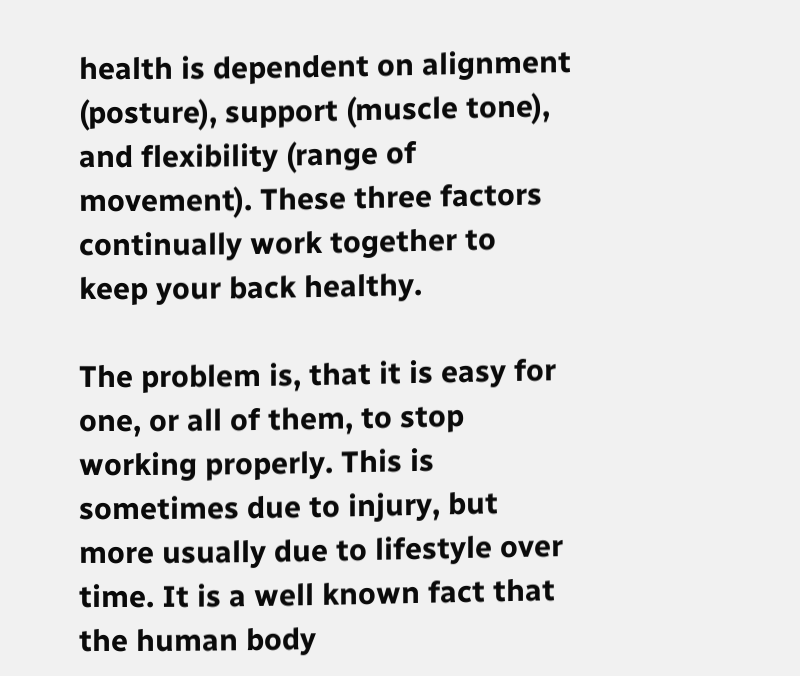health is dependent on alignment (posture), support (muscle tone), and flexibility (range of movement). These three factors continually work together to keep your back healthy.

The problem is, that it is easy for one, or all of them, to stop working properly. This is sometimes due to injury, but more usually due to lifestyle over time. It is a well known fact that the human body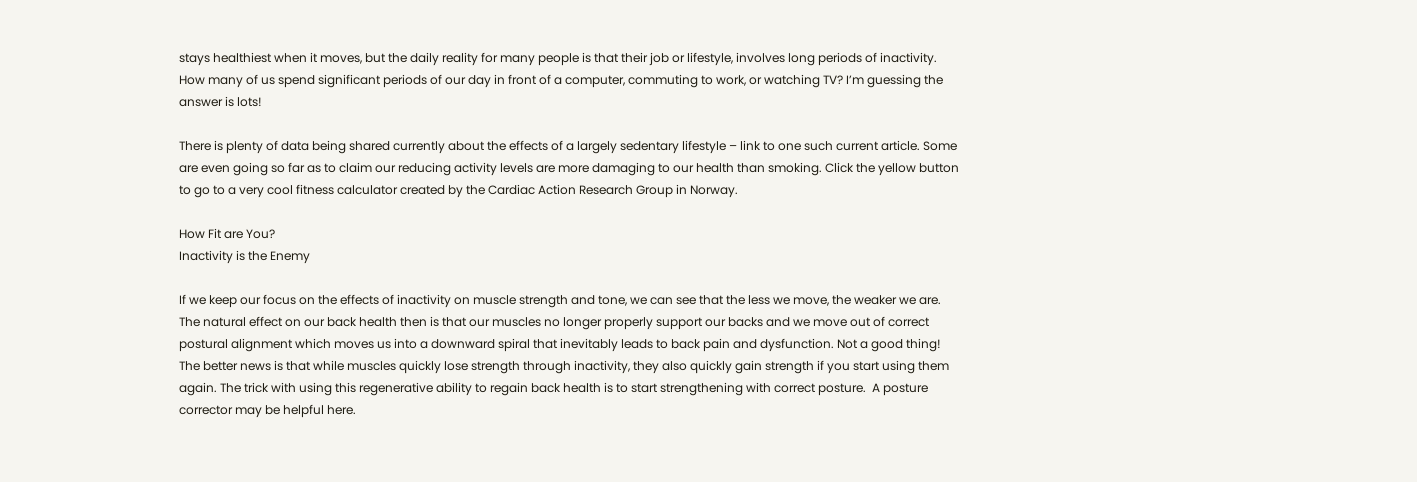stays healthiest when it moves, but the daily reality for many people is that their job or lifestyle, involves long periods of inactivity. How many of us spend significant periods of our day in front of a computer, commuting to work, or watching TV? I’m guessing the answer is lots!

There is plenty of data being shared currently about the effects of a largely sedentary lifestyle – link to one such current article. Some are even going so far as to claim our reducing activity levels are more damaging to our health than smoking. Click the yellow button to go to a very cool fitness calculator created by the Cardiac Action Research Group in Norway.

How Fit are You?
Inactivity is the Enemy

If we keep our focus on the effects of inactivity on muscle strength and tone, we can see that the less we move, the weaker we are. The natural effect on our back health then is that our muscles no longer properly support our backs and we move out of correct postural alignment which moves us into a downward spiral that inevitably leads to back pain and dysfunction. Not a good thing! The better news is that while muscles quickly lose strength through inactivity, they also quickly gain strength if you start using them again. The trick with using this regenerative ability to regain back health is to start strengthening with correct posture.  A posture corrector may be helpful here.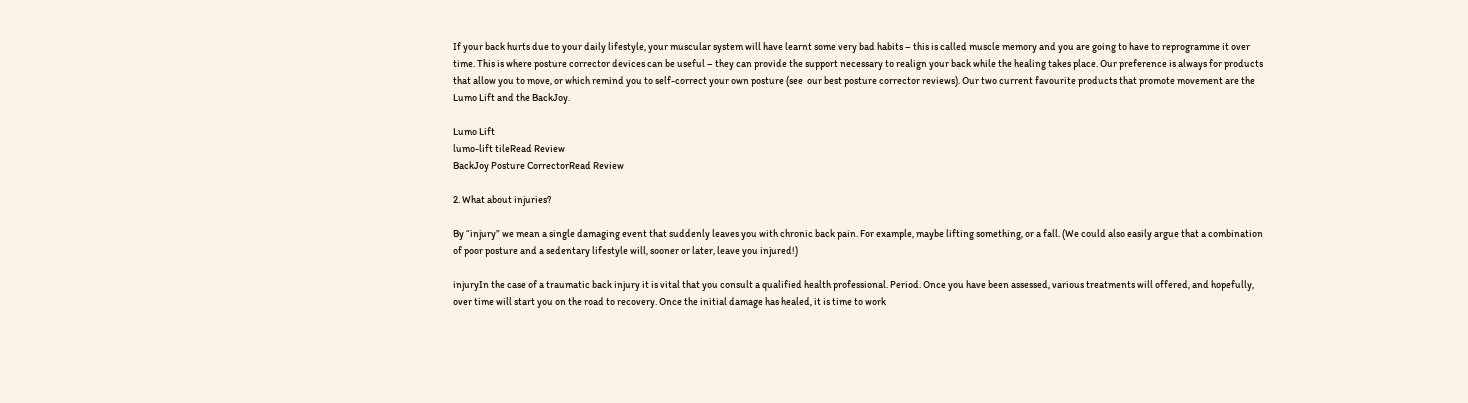If your back hurts due to your daily lifestyle, your muscular system will have learnt some very bad habits – this is called muscle memory and you are going to have to reprogramme it over time. This is where posture corrector devices can be useful – they can provide the support necessary to realign your back while the healing takes place. Our preference is always for products that allow you to move, or which remind you to self-correct your own posture (see  our best posture corrector reviews). Our two current favourite products that promote movement are the Lumo Lift and the BackJoy.

Lumo Lift
lumo-lift tileRead Review
BackJoy Posture CorrectorRead Review

2. What about injuries?

By “injury” we mean a single damaging event that suddenly leaves you with chronic back pain. For example, maybe lifting something, or a fall. (We could also easily argue that a combination of poor posture and a sedentary lifestyle will, sooner or later, leave you injured!)

injuryIn the case of a traumatic back injury it is vital that you consult a qualified health professional. Period. Once you have been assessed, various treatments will offered, and hopefully, over time will start you on the road to recovery. Once the initial damage has healed, it is time to work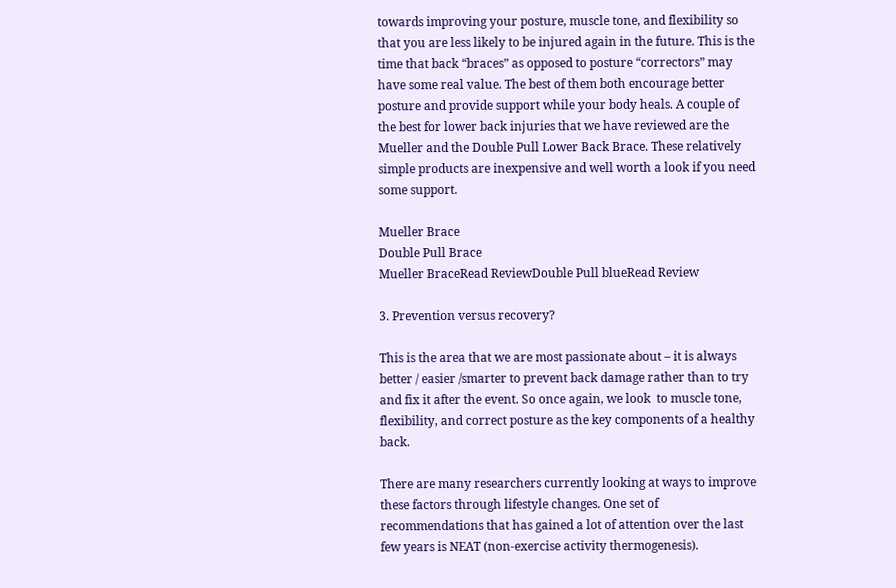towards improving your posture, muscle tone, and flexibility so that you are less likely to be injured again in the future. This is the time that back “braces” as opposed to posture “correctors” may have some real value. The best of them both encourage better posture and provide support while your body heals. A couple of the best for lower back injuries that we have reviewed are the Mueller and the Double Pull Lower Back Brace. These relatively simple products are inexpensive and well worth a look if you need some support.

Mueller Brace
Double Pull Brace
Mueller BraceRead ReviewDouble Pull blueRead Review

3. Prevention versus recovery?

This is the area that we are most passionate about – it is always better / easier /smarter to prevent back damage rather than to try and fix it after the event. So once again, we look  to muscle tone, flexibility, and correct posture as the key components of a healthy back.

There are many researchers currently looking at ways to improve these factors through lifestyle changes. One set of recommendations that has gained a lot of attention over the last few years is NEAT (non-exercise activity thermogenesis).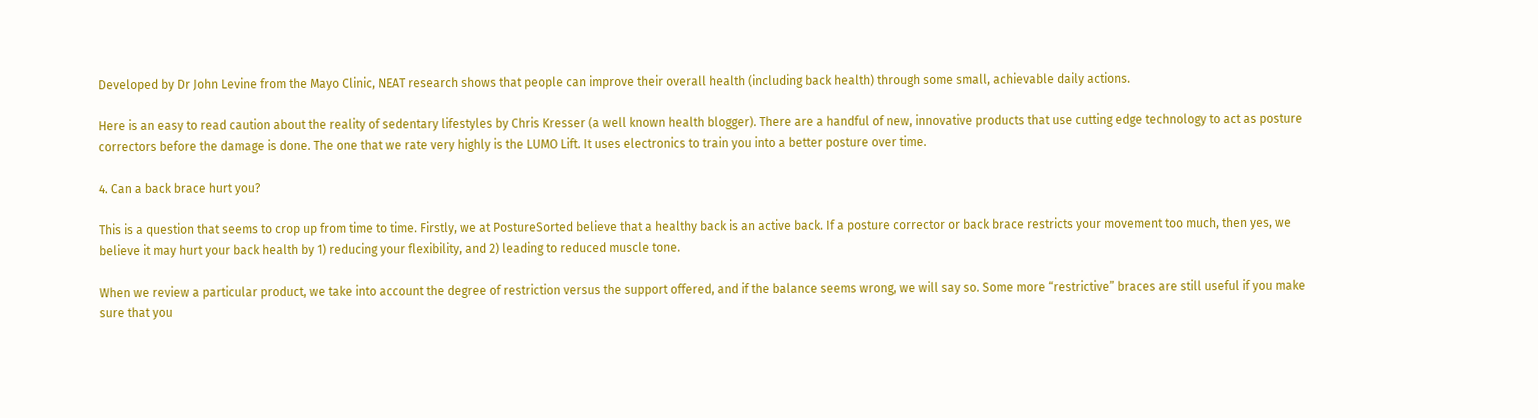Developed by Dr John Levine from the Mayo Clinic, NEAT research shows that people can improve their overall health (including back health) through some small, achievable daily actions.

Here is an easy to read caution about the reality of sedentary lifestyles by Chris Kresser (a well known health blogger). There are a handful of new, innovative products that use cutting edge technology to act as posture correctors before the damage is done. The one that we rate very highly is the LUMO Lift. It uses electronics to train you into a better posture over time.

4. Can a back brace hurt you?

This is a question that seems to crop up from time to time. Firstly, we at PostureSorted believe that a healthy back is an active back. If a posture corrector or back brace restricts your movement too much, then yes, we believe it may hurt your back health by 1) reducing your flexibility, and 2) leading to reduced muscle tone.

When we review a particular product, we take into account the degree of restriction versus the support offered, and if the balance seems wrong, we will say so. Some more “restrictive” braces are still useful if you make sure that you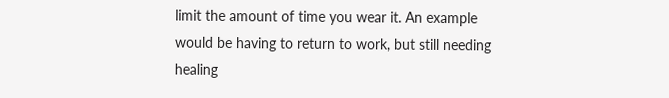limit the amount of time you wear it. An example would be having to return to work, but still needing healing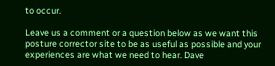to occur.

Leave us a comment or a question below as we want this posture corrector site to be as useful as possible and your experiences are what we need to hear. Dave